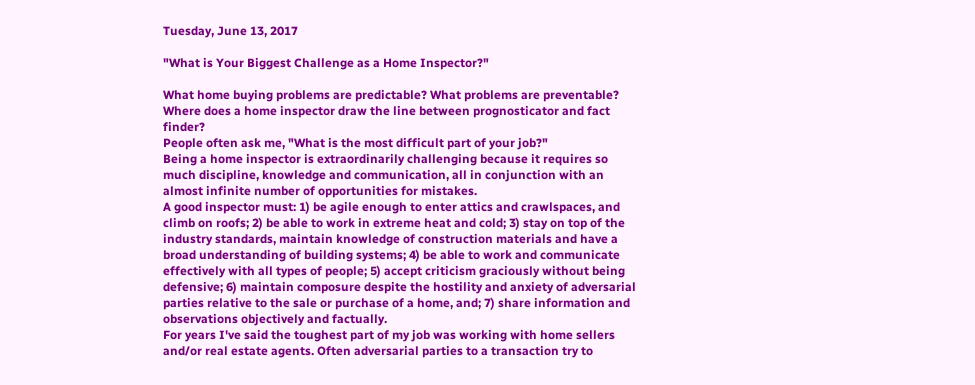Tuesday, June 13, 2017

"What is Your Biggest Challenge as a Home Inspector?"

What home buying problems are predictable? What problems are preventable? Where does a home inspector draw the line between prognosticator and fact finder?
People often ask me, "What is the most difficult part of your job?"
Being a home inspector is extraordinarily challenging because it requires so much discipline, knowledge and communication, all in conjunction with an almost infinite number of opportunities for mistakes.
A good inspector must: 1) be agile enough to enter attics and crawlspaces, and climb on roofs; 2) be able to work in extreme heat and cold; 3) stay on top of the industry standards, maintain knowledge of construction materials and have a broad understanding of building systems; 4) be able to work and communicate effectively with all types of people; 5) accept criticism graciously without being defensive; 6) maintain composure despite the hostility and anxiety of adversarial parties relative to the sale or purchase of a home, and; 7) share information and observations objectively and factually.
For years I've said the toughest part of my job was working with home sellers and/or real estate agents. Often adversarial parties to a transaction try to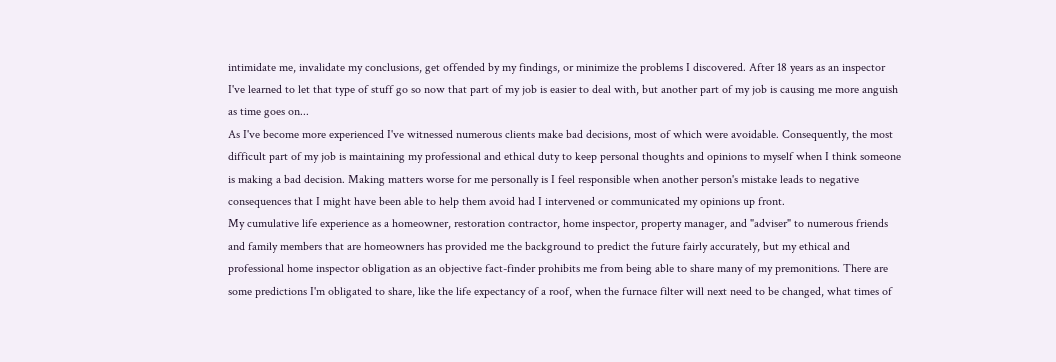intimidate me, invalidate my conclusions, get offended by my findings, or minimize the problems I discovered. After 18 years as an inspector I've learned to let that type of stuff go so now that part of my job is easier to deal with, but another part of my job is causing me more anguish as time goes on...
As I've become more experienced I've witnessed numerous clients make bad decisions, most of which were avoidable. Consequently, the most difficult part of my job is maintaining my professional and ethical duty to keep personal thoughts and opinions to myself when I think someone is making a bad decision. Making matters worse for me personally is I feel responsible when another person's mistake leads to negative consequences that I might have been able to help them avoid had I intervened or communicated my opinions up front.
My cumulative life experience as a homeowner, restoration contractor, home inspector, property manager, and "adviser" to numerous friends and family members that are homeowners has provided me the background to predict the future fairly accurately, but my ethical and professional home inspector obligation as an objective fact-finder prohibits me from being able to share many of my premonitions. There are some predictions I'm obligated to share, like the life expectancy of a roof, when the furnace filter will next need to be changed, what times of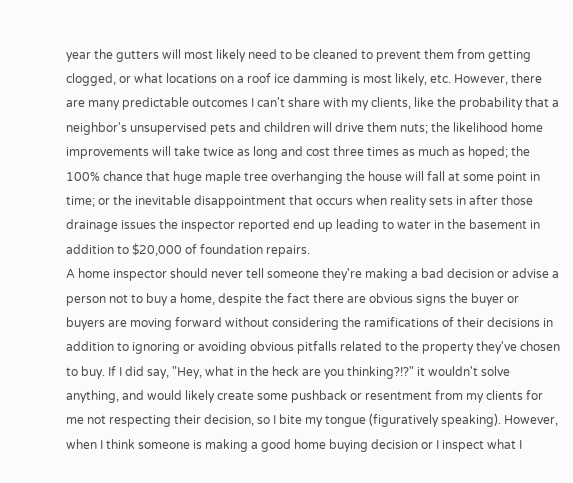year the gutters will most likely need to be cleaned to prevent them from getting clogged, or what locations on a roof ice damming is most likely, etc. However, there are many predictable outcomes I can't share with my clients, like the probability that a neighbor's unsupervised pets and children will drive them nuts; the likelihood home improvements will take twice as long and cost three times as much as hoped; the 100% chance that huge maple tree overhanging the house will fall at some point in time; or the inevitable disappointment that occurs when reality sets in after those drainage issues the inspector reported end up leading to water in the basement in addition to $20,000 of foundation repairs.
A home inspector should never tell someone they're making a bad decision or advise a person not to buy a home, despite the fact there are obvious signs the buyer or buyers are moving forward without considering the ramifications of their decisions in addition to ignoring or avoiding obvious pitfalls related to the property they've chosen to buy. If I did say, "Hey, what in the heck are you thinking?!?" it wouldn't solve anything, and would likely create some pushback or resentment from my clients for me not respecting their decision, so I bite my tongue (figuratively speaking). However, when I think someone is making a good home buying decision or I inspect what I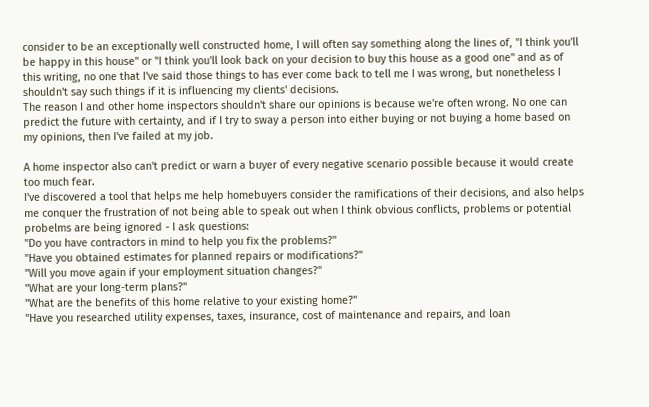consider to be an exceptionally well constructed home, I will often say something along the lines of, "I think you'll be happy in this house" or "I think you'll look back on your decision to buy this house as a good one" and as of this writing, no one that I've said those things to has ever come back to tell me I was wrong, but nonetheless I shouldn't say such things if it is influencing my clients' decisions.
The reason I and other home inspectors shouldn't share our opinions is because we're often wrong. No one can predict the future with certainty, and if I try to sway a person into either buying or not buying a home based on my opinions, then I've failed at my job.

A home inspector also can't predict or warn a buyer of every negative scenario possible because it would create too much fear.
I've discovered a tool that helps me help homebuyers consider the ramifications of their decisions, and also helps me conquer the frustration of not being able to speak out when I think obvious conflicts, problems or potential probelms are being ignored - I ask questions:
"Do you have contractors in mind to help you fix the problems?"
"Have you obtained estimates for planned repairs or modifications?"
"Will you move again if your employment situation changes?"
"What are your long-term plans?"
"What are the benefits of this home relative to your existing home?"
"Have you researched utility expenses, taxes, insurance, cost of maintenance and repairs, and loan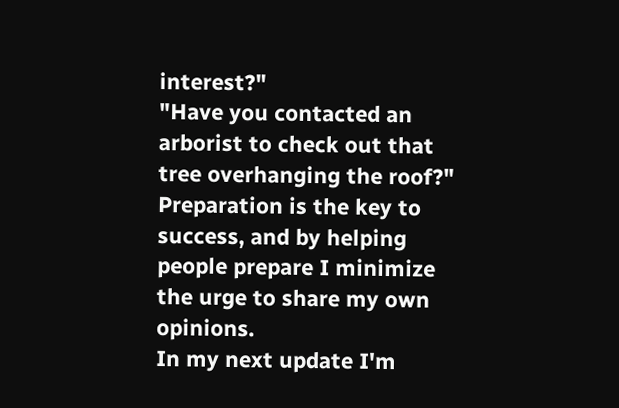interest?"
"Have you contacted an arborist to check out that tree overhanging the roof?"
Preparation is the key to success, and by helping people prepare I minimize the urge to share my own opinions.
In my next update I'm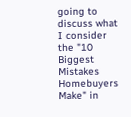going to discuss what I consider the "10 Biggest Mistakes Homebuyers Make" in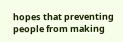hopes that preventing people from making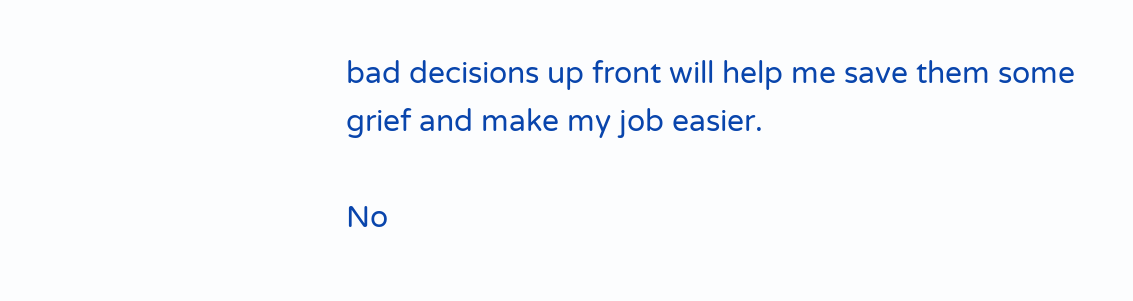bad decisions up front will help me save them some grief and make my job easier.

No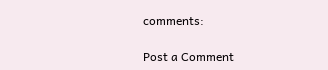comments:

Post a Comment